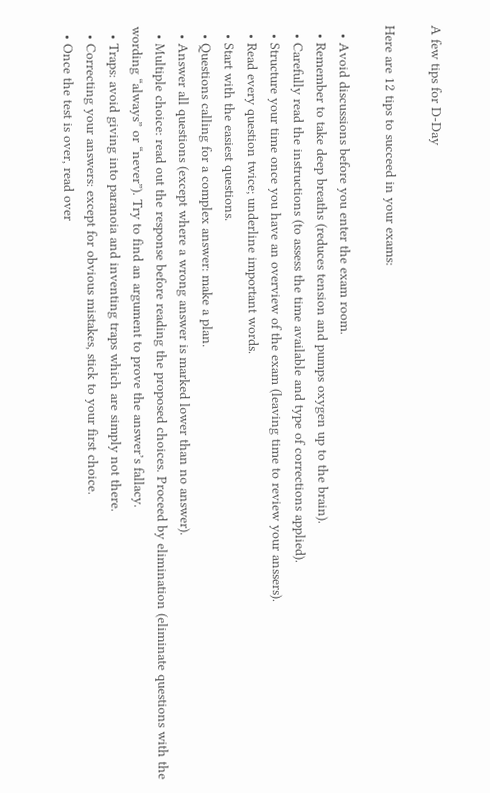A few tips for D-Day

Here are 12 tips to succeed in your exams:

  • Avoid discussions before you enter the exam room.
  • Remember to take deep breaths (reduces tension and pumps oxygen up to the brain).
  • Carefully read the instructions (to assess the time available and type of corrections applied).
  • Structure your time once you have an overview of the exam (leaving time to review your anssers).
  • Read every question twice; underline important words.
  • Start with the easiest questions.
  • Questions calling for a complex answer: make a plan.
  • Answer all questions (except where a wrong answer is marked lower than no answer).
  • Multiple choice: read out the response before reading the proposed choices. Proceed by elimination (eliminate questions with the wording “always” or “never”). Try to find an argument to prove the answer’s fallacy.
  • Traps: avoid giving into paranoia and inventing traps which are simply not there.
  • Correcting your answers: except for obvious mistakes, stick to your first choice.
  • Once the test is over, read over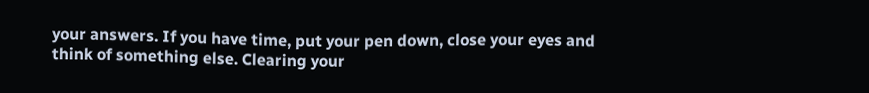your answers. If you have time, put your pen down, close your eyes and think of something else. Clearing your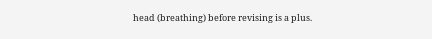head (breathing) before revising is a plus.